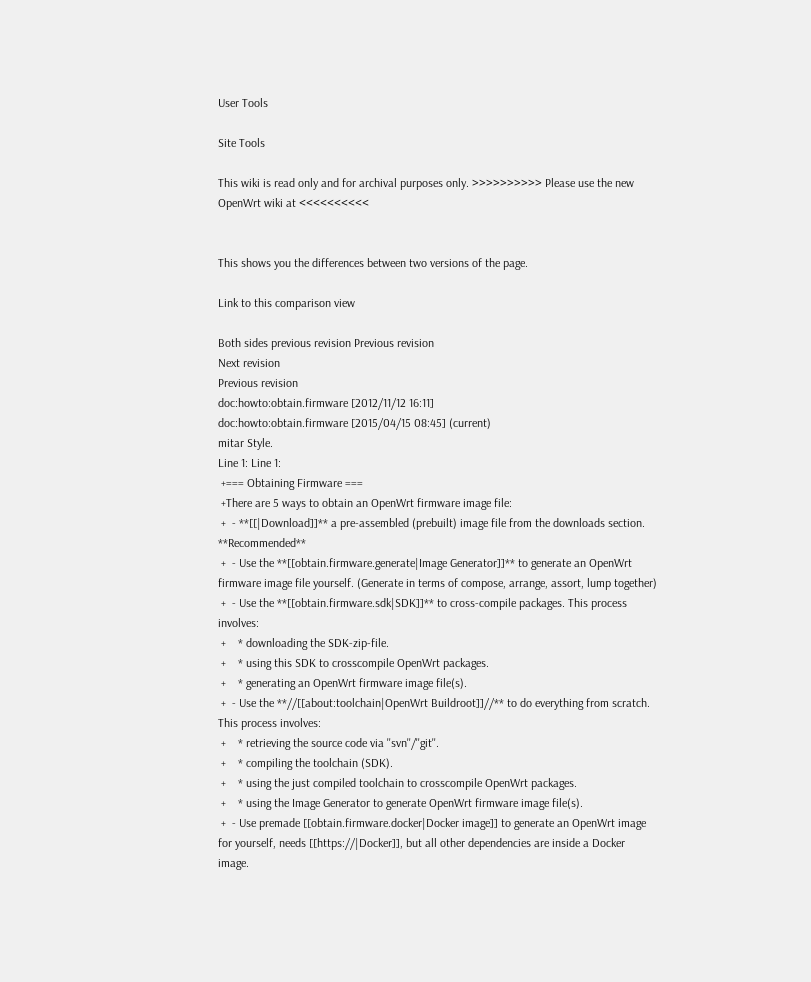User Tools

Site Tools

This wiki is read only and for archival purposes only. >>>>>>>>>> Please use the new OpenWrt wiki at <<<<<<<<<<


This shows you the differences between two versions of the page.

Link to this comparison view

Both sides previous revision Previous revision
Next revision
Previous revision
doc:howto:obtain.firmware [2012/11/12 16:11]
doc:howto:obtain.firmware [2015/04/15 08:45] (current)
mitar Style.
Line 1: Line 1:
 +=== Obtaining Firmware ===
 +There are 5 ways to obtain an OpenWrt firmware image file:
 +  - **[[|Download]]** a pre-assembled (prebuilt) image file from the downloads section. **Recommended**
 +  - Use the **[[obtain.firmware.generate|Image Generator]]** to generate an OpenWrt firmware image file yourself. (Generate in terms of compose, arrange, assort, lump together)
 +  - Use the **[[obtain.firmware.sdk|SDK]]** to cross-compile packages. This process involves:
 +    * downloading the SDK-zip-file.
 +    * using this SDK to crosscompile OpenWrt packages.
 +    * generating an OpenWrt firmware image file(s).
 +  - Use the **//[[about:toolchain|OpenWrt Buildroot]]//** to do everything from scratch. This process involves:
 +    * retrieving the source code via ''svn''/''git''.
 +    * compiling the toolchain (SDK).
 +    * using the just compiled toolchain to crosscompile OpenWrt packages.
 +    * using the Image Generator to generate OpenWrt firmware image file(s).
 +  - Use premade [[obtain.firmware.docker|Docker image]] to generate an OpenWrt image for yourself, needs [[https://|Docker]], but all other dependencies are inside a Docker image.